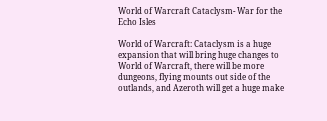World of Warcraft Cataclysm- War for the Echo Isles

World of Warcraft: Cataclysm is a huge expansion that will bring huge changes to World of Warcraft, there will be more dungeons, flying mounts out side of the outlands, and Azeroth will get a huge make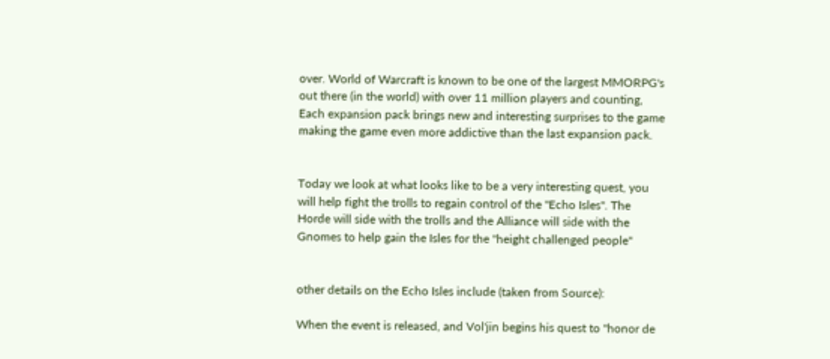over. World of Warcraft is known to be one of the largest MMORPG's out there (in the world) with over 11 million players and counting, Each expansion pack brings new and interesting surprises to the game making the game even more addictive than the last expansion pack.


Today we look at what looks like to be a very interesting quest, you will help fight the trolls to regain control of the "Echo Isles". The Horde will side with the trolls and the Alliance will side with the Gnomes to help gain the Isles for the "height challenged people"


other details on the Echo Isles include (taken from Source):

When the event is released, and Vol'jin begins his quest to "honor de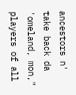ancestors n' take back da 'omeland, mon," players of all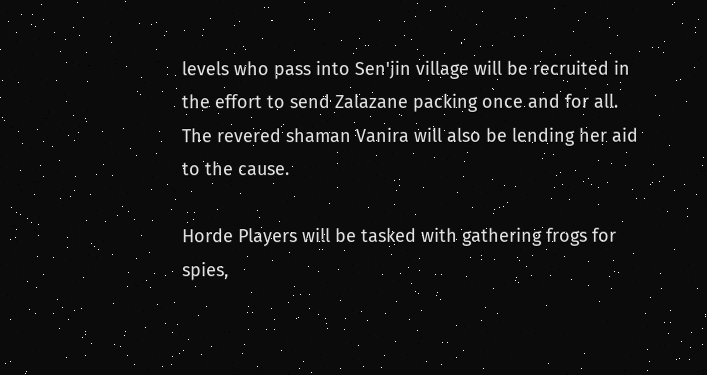levels who pass into Sen'jin village will be recruited in the effort to send Zalazane packing once and for all. The revered shaman Vanira will also be lending her aid to the cause.

Horde Players will be tasked with gathering frogs for spies,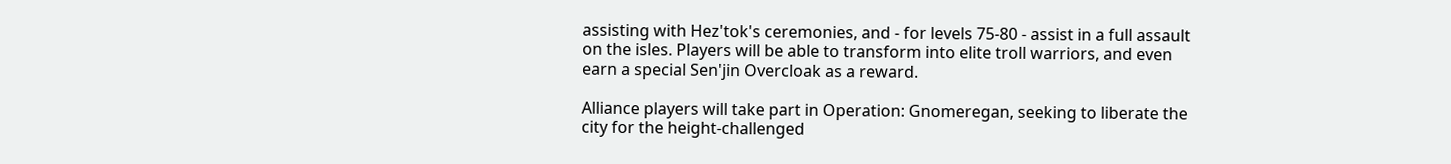assisting with Hez'tok's ceremonies, and - for levels 75-80 - assist in a full assault on the isles. Players will be able to transform into elite troll warriors, and even earn a special Sen'jin Overcloak as a reward.

Alliance players will take part in Operation: Gnomeregan, seeking to liberate the city for the height-challenged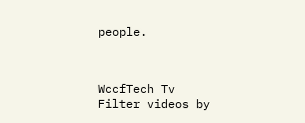people.



WccfTech Tv
Filter videos by